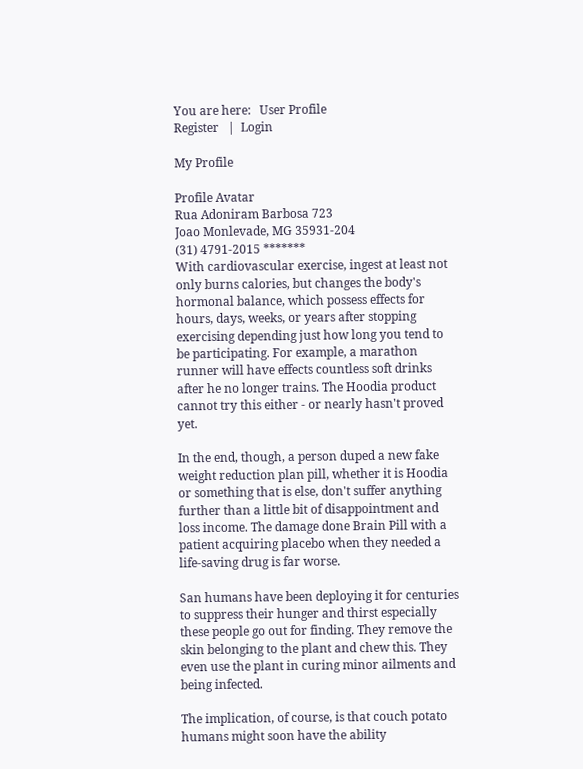You are here:   User Profile
Register   |  Login

My Profile

Profile Avatar
Rua Adoniram Barbosa 723
Joao Monlevade, MG 35931-204
(31) 4791-2015 *******
With cardiovascular exercise, ingest at least not only burns calories, but changes the body's hormonal balance, which possess effects for hours, days, weeks, or years after stopping exercising depending just how long you tend to be participating. For example, a marathon runner will have effects countless soft drinks after he no longer trains. The Hoodia product cannot try this either - or nearly hasn't proved yet.

In the end, though, a person duped a new fake weight reduction plan pill, whether it is Hoodia or something that is else, don't suffer anything further than a little bit of disappointment and loss income. The damage done Brain Pill with a patient acquiring placebo when they needed a life-saving drug is far worse.

San humans have been deploying it for centuries to suppress their hunger and thirst especially these people go out for finding. They remove the skin belonging to the plant and chew this. They even use the plant in curing minor ailments and being infected.

The implication, of course, is that couch potato humans might soon have the ability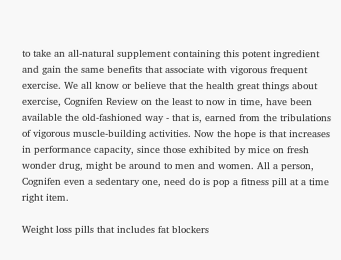to take an all-natural supplement containing this potent ingredient and gain the same benefits that associate with vigorous frequent exercise. We all know or believe that the health great things about exercise, Cognifen Review on the least to now in time, have been available the old-fashioned way - that is, earned from the tribulations of vigorous muscle-building activities. Now the hope is that increases in performance capacity, since those exhibited by mice on fresh wonder drug, might be around to men and women. All a person, Cognifen even a sedentary one, need do is pop a fitness pill at a time right item.

Weight loss pills that includes fat blockers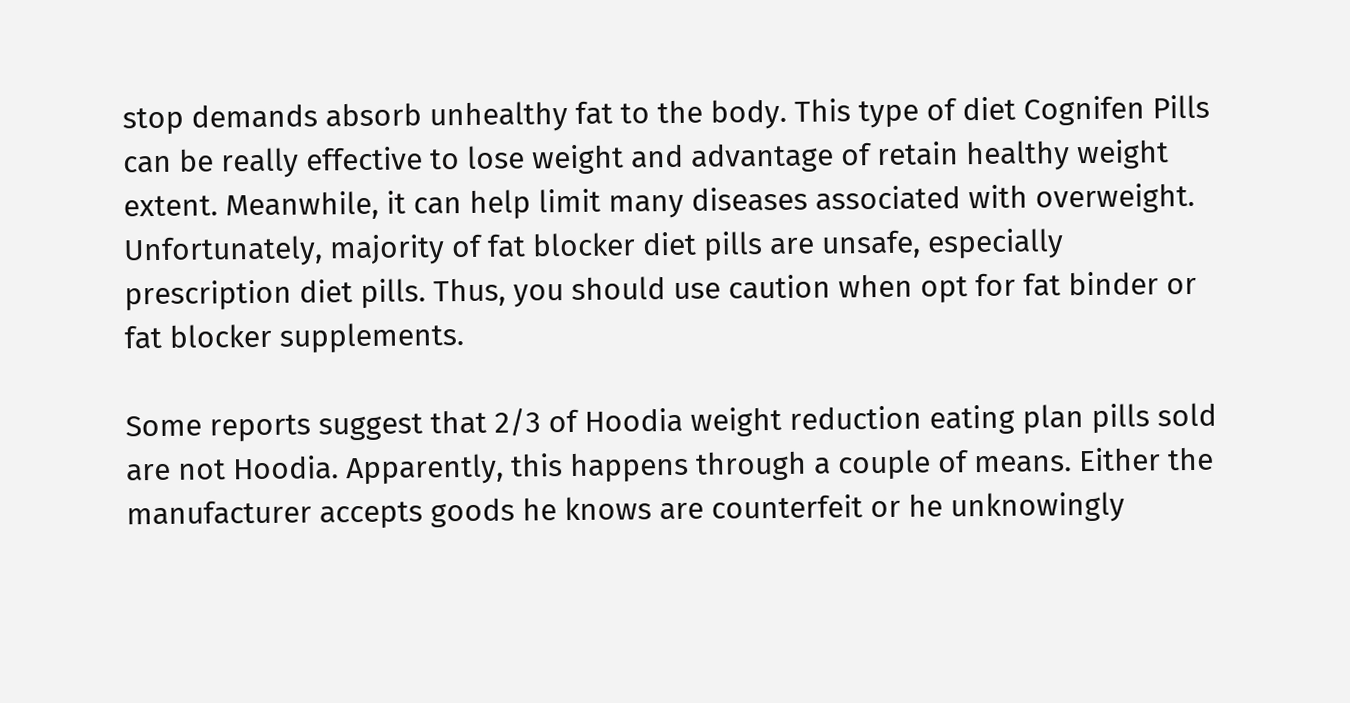stop demands absorb unhealthy fat to the body. This type of diet Cognifen Pills can be really effective to lose weight and advantage of retain healthy weight extent. Meanwhile, it can help limit many diseases associated with overweight. Unfortunately, majority of fat blocker diet pills are unsafe, especially prescription diet pills. Thus, you should use caution when opt for fat binder or fat blocker supplements.

Some reports suggest that 2/3 of Hoodia weight reduction eating plan pills sold are not Hoodia. Apparently, this happens through a couple of means. Either the manufacturer accepts goods he knows are counterfeit or he unknowingly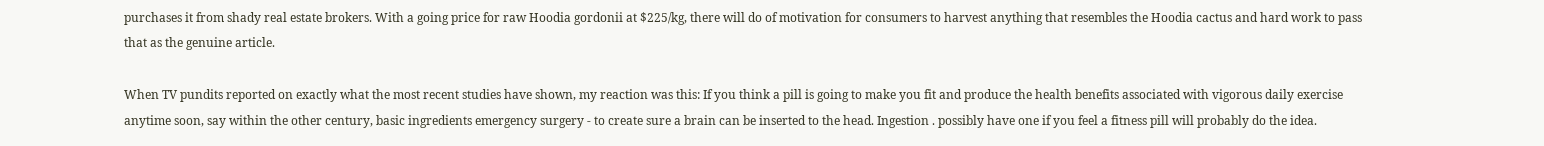purchases it from shady real estate brokers. With a going price for raw Hoodia gordonii at $225/kg, there will do of motivation for consumers to harvest anything that resembles the Hoodia cactus and hard work to pass that as the genuine article.

When TV pundits reported on exactly what the most recent studies have shown, my reaction was this: If you think a pill is going to make you fit and produce the health benefits associated with vigorous daily exercise anytime soon, say within the other century, basic ingredients emergency surgery - to create sure a brain can be inserted to the head. Ingestion . possibly have one if you feel a fitness pill will probably do the idea.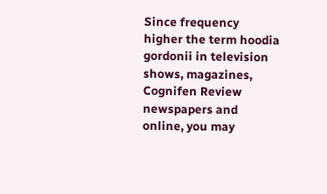Since frequency higher the term hoodia gordonii in television shows, magazines, Cognifen Review newspapers and online, you may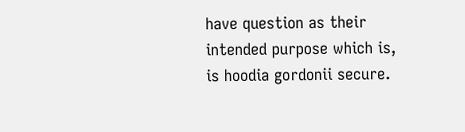have question as their intended purpose which is, is hoodia gordonii secure.